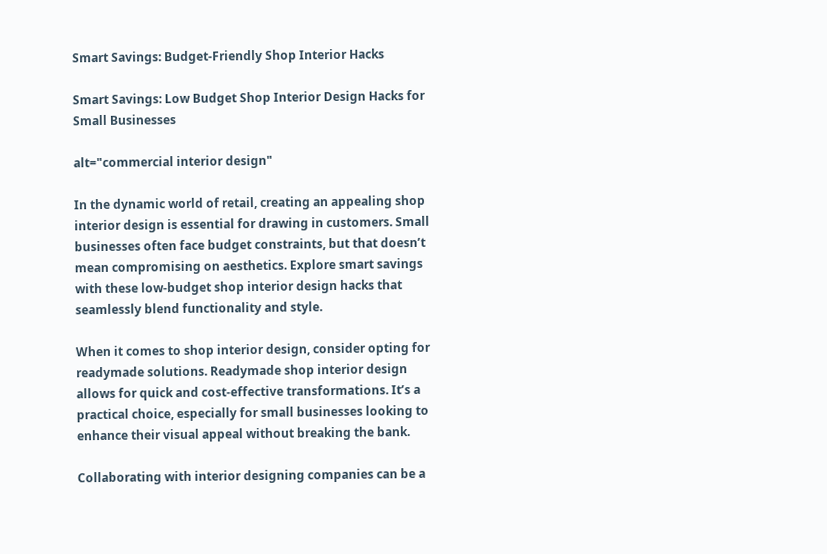Smart Savings: Budget-Friendly Shop Interior Hacks

Smart Savings: Low Budget Shop Interior Design Hacks for Small Businesses

alt="commercial interior design"

In the dynamic world of retail, creating an appealing shop interior design is essential for drawing in customers. Small businesses often face budget constraints, but that doesn’t mean compromising on aesthetics. Explore smart savings with these low-budget shop interior design hacks that seamlessly blend functionality and style.

When it comes to shop interior design, consider opting for readymade solutions. Readymade shop interior design allows for quick and cost-effective transformations. It’s a practical choice, especially for small businesses looking to enhance their visual appeal without breaking the bank.

Collaborating with interior designing companies can be a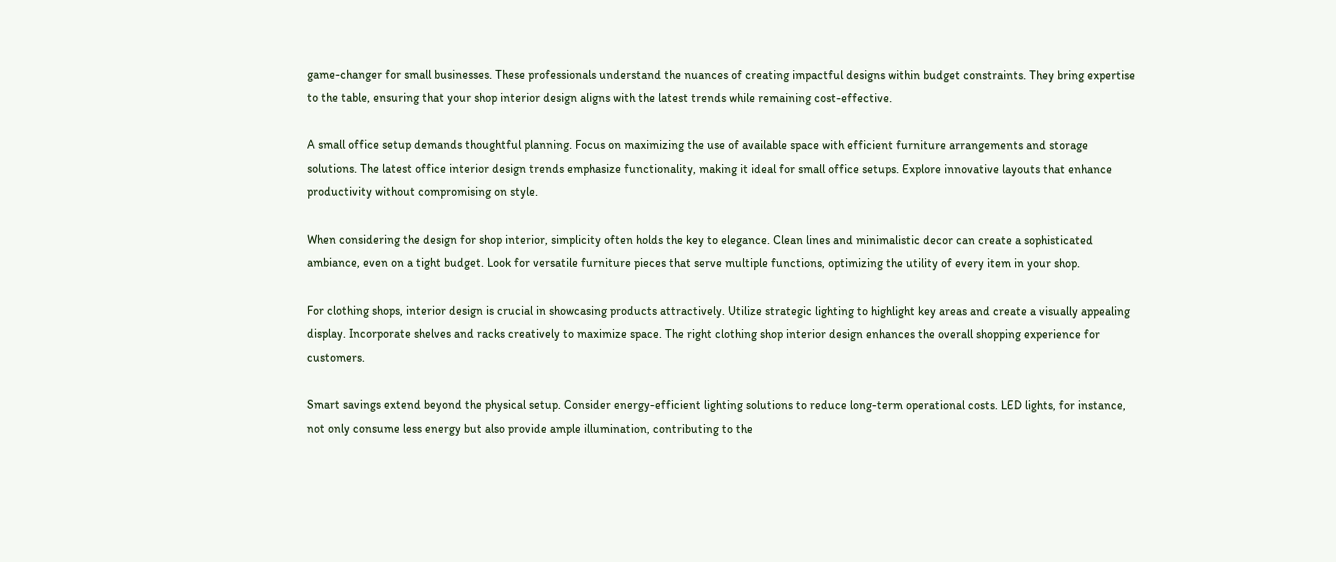game-changer for small businesses. These professionals understand the nuances of creating impactful designs within budget constraints. They bring expertise to the table, ensuring that your shop interior design aligns with the latest trends while remaining cost-effective.

A small office setup demands thoughtful planning. Focus on maximizing the use of available space with efficient furniture arrangements and storage solutions. The latest office interior design trends emphasize functionality, making it ideal for small office setups. Explore innovative layouts that enhance productivity without compromising on style.

When considering the design for shop interior, simplicity often holds the key to elegance. Clean lines and minimalistic decor can create a sophisticated ambiance, even on a tight budget. Look for versatile furniture pieces that serve multiple functions, optimizing the utility of every item in your shop.

For clothing shops, interior design is crucial in showcasing products attractively. Utilize strategic lighting to highlight key areas and create a visually appealing display. Incorporate shelves and racks creatively to maximize space. The right clothing shop interior design enhances the overall shopping experience for customers.

Smart savings extend beyond the physical setup. Consider energy-efficient lighting solutions to reduce long-term operational costs. LED lights, for instance, not only consume less energy but also provide ample illumination, contributing to the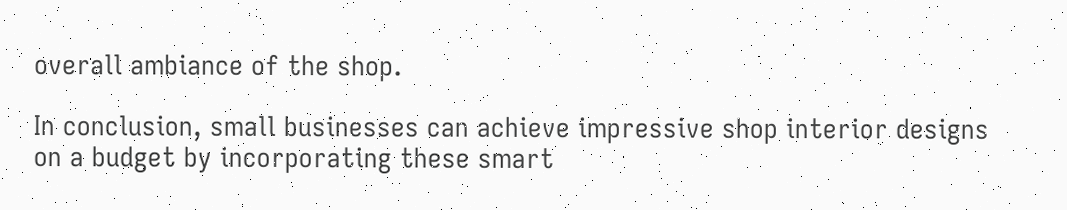overall ambiance of the shop.

In conclusion, small businesses can achieve impressive shop interior designs on a budget by incorporating these smart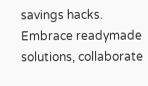savings hacks. Embrace readymade solutions, collaborate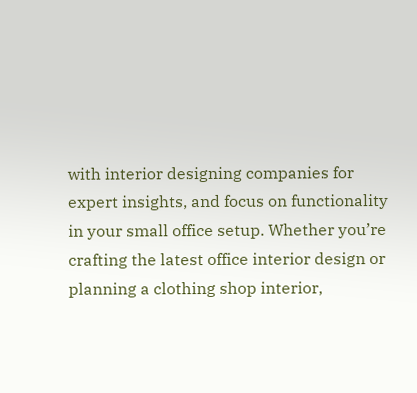with interior designing companies for expert insights, and focus on functionality in your small office setup. Whether you’re crafting the latest office interior design or planning a clothing shop interior,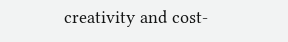creativity and cost-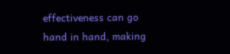effectiveness can go hand in hand, making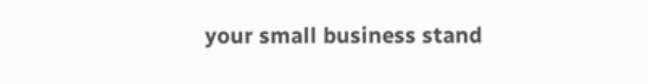your small business stand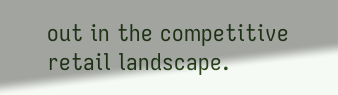out in the competitive retail landscape.